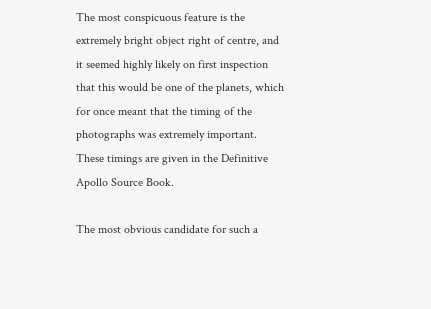The most conspicuous feature is the extremely bright object right of centre, and it seemed highly likely on first inspection that this would be one of the planets, which for once meant that the timing of the photographs was extremely important. These timings are given in the Definitive Apollo Source Book.

The most obvious candidate for such a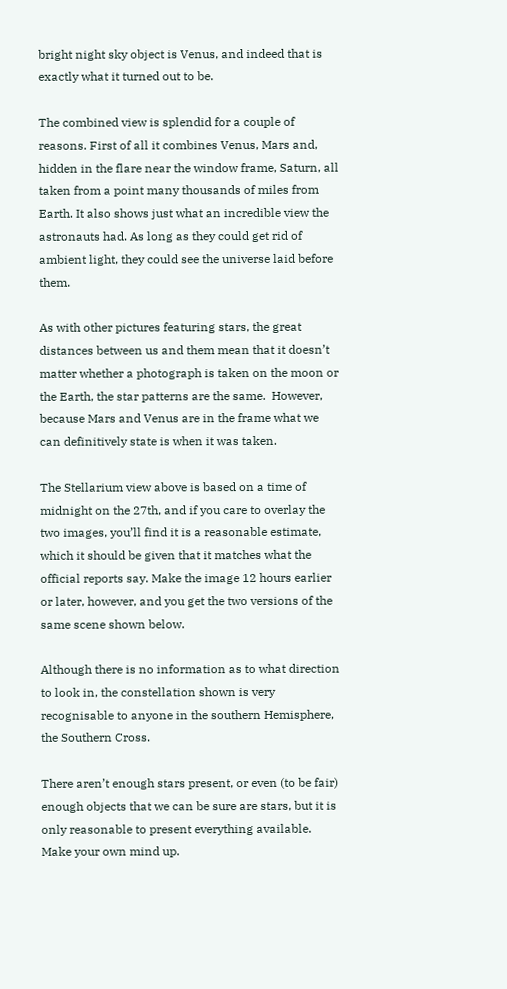bright night sky object is Venus, and indeed that is exactly what it turned out to be.

The combined view is splendid for a couple of reasons. First of all it combines Venus, Mars and, hidden in the flare near the window frame, Saturn, all taken from a point many thousands of miles from Earth. It also shows just what an incredible view the astronauts had. As long as they could get rid of ambient light, they could see the universe laid before them.

As with other pictures featuring stars, the great distances between us and them mean that it doesn’t matter whether a photograph is taken on the moon or the Earth, the star patterns are the same.  However, because Mars and Venus are in the frame what we can definitively state is when it was taken.

The Stellarium view above is based on a time of midnight on the 27th, and if you care to overlay the two images, you’ll find it is a reasonable estimate, which it should be given that it matches what the official reports say. Make the image 12 hours earlier or later, however, and you get the two versions of the same scene shown below.

Although there is no information as to what direction to look in, the constellation shown is very recognisable to anyone in the southern Hemisphere, the Southern Cross.

There aren’t enough stars present, or even (to be fair) enough objects that we can be sure are stars, but it is only reasonable to present everything available. Make your own mind up.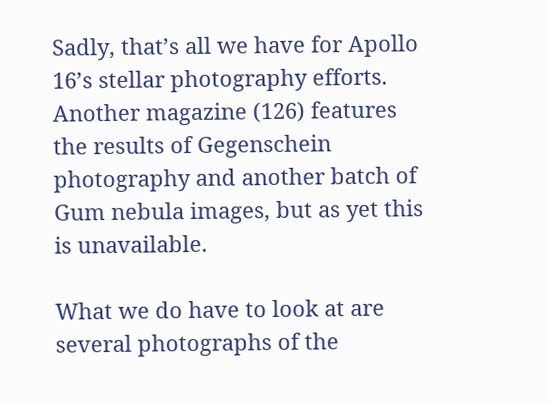Sadly, that’s all we have for Apollo 16’s stellar photography efforts. Another magazine (126) features the results of Gegenschein photography and another batch of Gum nebula images, but as yet this is unavailable.

What we do have to look at are several photographs of the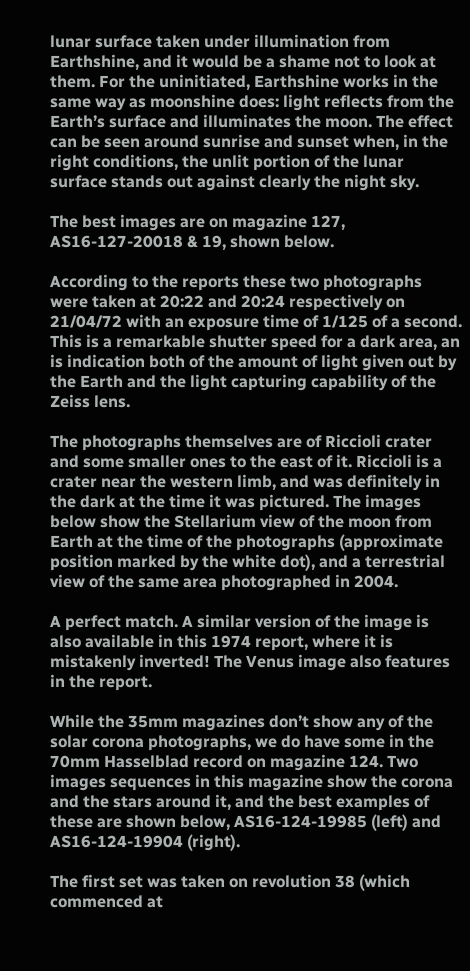lunar surface taken under illumination from Earthshine, and it would be a shame not to look at them. For the uninitiated, Earthshine works in the same way as moonshine does: light reflects from the Earth’s surface and illuminates the moon. The effect can be seen around sunrise and sunset when, in the right conditions, the unlit portion of the lunar surface stands out against clearly the night sky.

The best images are on magazine 127, AS16-127-20018 & 19, shown below.

According to the reports these two photographs were taken at 20:22 and 20:24 respectively on 21/04/72 with an exposure time of 1/125 of a second. This is a remarkable shutter speed for a dark area, an is indication both of the amount of light given out by the Earth and the light capturing capability of the Zeiss lens.

The photographs themselves are of Riccioli crater and some smaller ones to the east of it. Riccioli is a crater near the western limb, and was definitely in the dark at the time it was pictured. The images below show the Stellarium view of the moon from Earth at the time of the photographs (approximate position marked by the white dot), and a terrestrial view of the same area photographed in 2004.

A perfect match. A similar version of the image is also available in this 1974 report, where it is mistakenly inverted! The Venus image also features in the report.

While the 35mm magazines don’t show any of the solar corona photographs, we do have some in the 70mm Hasselblad record on magazine 124. Two images sequences in this magazine show the corona and the stars around it, and the best examples of these are shown below, AS16-124-19985 (left) and AS16-124-19904 (right).

The first set was taken on revolution 38 (which commenced at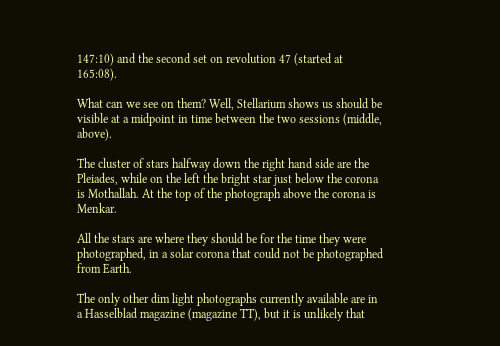147:10) and the second set on revolution 47 (started at 165:08).

What can we see on them? Well, Stellarium shows us should be visible at a midpoint in time between the two sessions (middle, above).

The cluster of stars halfway down the right hand side are the Pleiades, while on the left the bright star just below the corona is Mothallah. At the top of the photograph above the corona is Menkar.

All the stars are where they should be for the time they were photographed, in a solar corona that could not be photographed from Earth.

The only other dim light photographs currently available are in a Hasselblad magazine (magazine TT), but it is unlikely that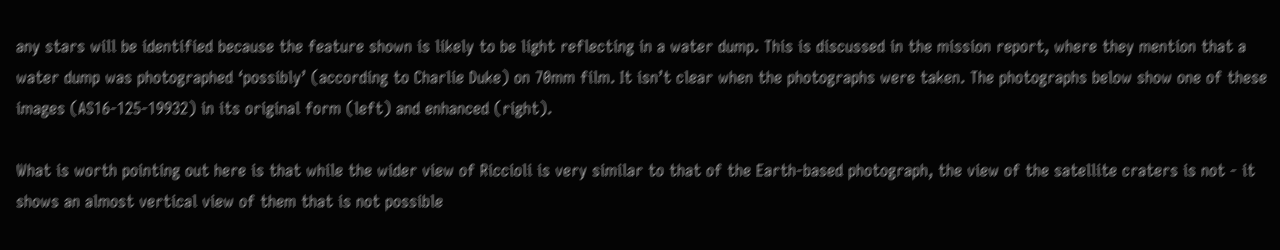any stars will be identified because the feature shown is likely to be light reflecting in a water dump. This is discussed in the mission report, where they mention that a water dump was photographed ‘possibly’ (according to Charlie Duke) on 70mm film. It isn’t clear when the photographs were taken. The photographs below show one of these images (AS16-125-19932) in its original form (left) and enhanced (right).

What is worth pointing out here is that while the wider view of Riccioli is very similar to that of the Earth-based photograph, the view of the satellite craters is not - it shows an almost vertical view of them that is not possible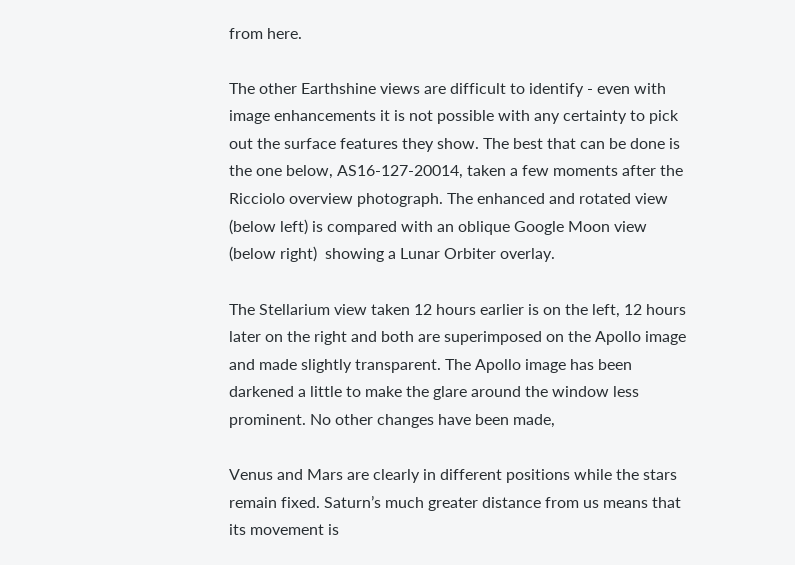from here.

The other Earthshine views are difficult to identify - even with image enhancements it is not possible with any certainty to pick out the surface features they show. The best that can be done is the one below, AS16-127-20014, taken a few moments after the Ricciolo overview photograph. The enhanced and rotated view (below left) is compared with an oblique Google Moon view (below right)  showing a Lunar Orbiter overlay.

The Stellarium view taken 12 hours earlier is on the left, 12 hours later on the right and both are superimposed on the Apollo image and made slightly transparent. The Apollo image has been darkened a little to make the glare around the window less prominent. No other changes have been made,

Venus and Mars are clearly in different positions while the stars remain fixed. Saturn’s much greater distance from us means that its movement is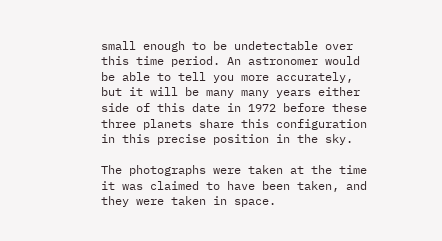small enough to be undetectable over this time period. An astronomer would be able to tell you more accurately, but it will be many many years either side of this date in 1972 before these three planets share this configuration in this precise position in the sky.

The photographs were taken at the time it was claimed to have been taken, and they were taken in space.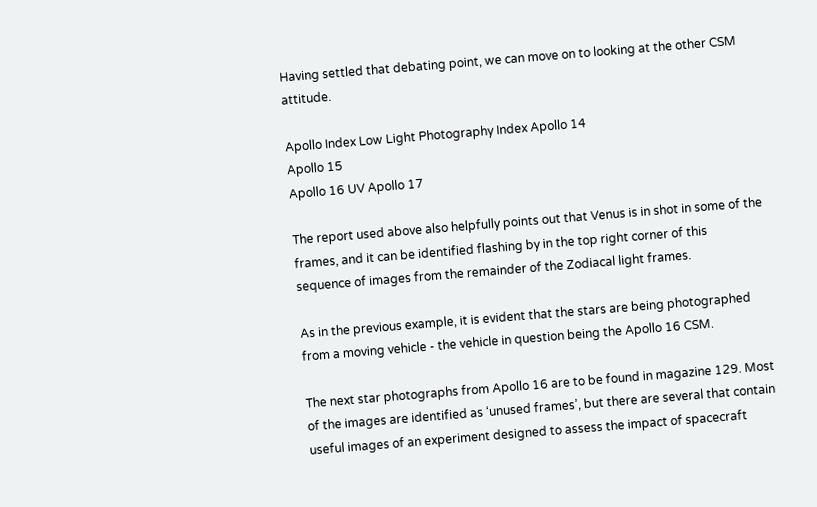Having settled that debating point, we can move on to looking at the other CSM attitude.

Apollo Index Low Light Photography Index Apollo 14
Apollo 15
Apollo 16 UV Apollo 17

The report used above also helpfully points out that Venus is in shot in some of the frames, and it can be identified flashing by in the top right corner of this sequence of images from the remainder of the Zodiacal light frames.

As in the previous example, it is evident that the stars are being photographed from a moving vehicle - the vehicle in question being the Apollo 16 CSM.

The next star photographs from Apollo 16 are to be found in magazine 129. Most of the images are identified as ‘unused frames’, but there are several that contain useful images of an experiment designed to assess the impact of spacecraft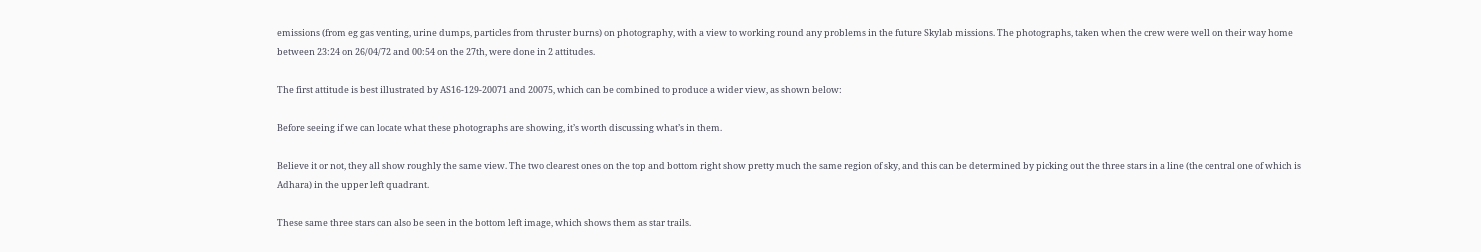emissions (from eg gas venting, urine dumps, particles from thruster burns) on photography, with a view to working round any problems in the future Skylab missions. The photographs, taken when the crew were well on their way home between 23:24 on 26/04/72 and 00:54 on the 27th, were done in 2 attitudes.

The first attitude is best illustrated by AS16-129-20071 and 20075, which can be combined to produce a wider view, as shown below:

Before seeing if we can locate what these photographs are showing, it’s worth discussing what’s in them.

Believe it or not, they all show roughly the same view. The two clearest ones on the top and bottom right show pretty much the same region of sky, and this can be determined by picking out the three stars in a line (the central one of which is Adhara) in the upper left quadrant.

These same three stars can also be seen in the bottom left image, which shows them as star trails.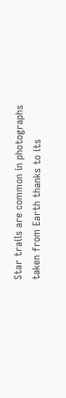Star trails are common in photographs taken from Earth thanks to its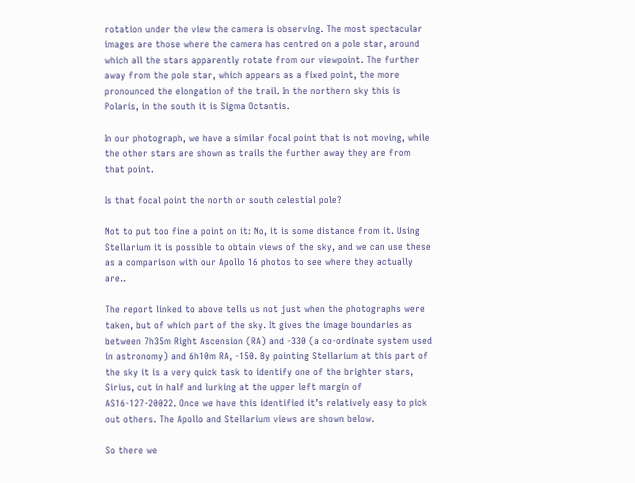rotation under the view the camera is observing. The most spectacular images are those where the camera has centred on a pole star, around which all the stars apparently rotate from our viewpoint. The further away from the pole star, which appears as a fixed point, the more pronounced the elongation of the trail. In the northern sky this is Polaris, in the south it is Sigma Octantis.

In our photograph, we have a similar focal point that is not moving, while the other stars are shown as trails the further away they are from that point.

Is that focal point the north or south celestial pole?

Not to put too fine a point on it: No, it is some distance from it. Using Stellarium it is possible to obtain views of the sky, and we can use these as a comparison with our Apollo 16 photos to see where they actually are..

The report linked to above tells us not just when the photographs were taken, but of which part of the sky. It gives the image boundaries as between 7h35m Right Ascension (RA) and -330 (a co-ordinate system used in astronomy) and 6h10m RA, -150. By pointing Stellarium at this part of the sky it is a very quick task to identify one of the brighter stars, Sirius, cut in half and lurking at the upper left margin of AS16-127-20022. Once we have this identified it’s relatively easy to pick out others. The Apollo and Stellarium views are shown below.

So there we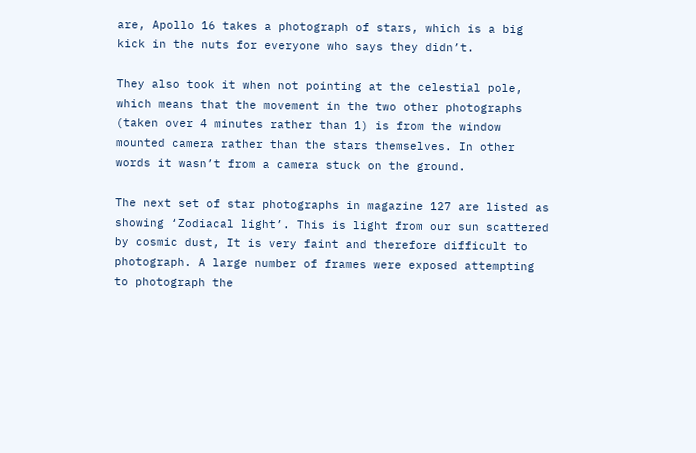are, Apollo 16 takes a photograph of stars, which is a big kick in the nuts for everyone who says they didn’t.

They also took it when not pointing at the celestial pole, which means that the movement in the two other photographs (taken over 4 minutes rather than 1) is from the window mounted camera rather than the stars themselves. In other words it wasn’t from a camera stuck on the ground.

The next set of star photographs in magazine 127 are listed as showing ‘Zodiacal light’. This is light from our sun scattered by cosmic dust, It is very faint and therefore difficult to photograph. A large number of frames were exposed attempting to photograph the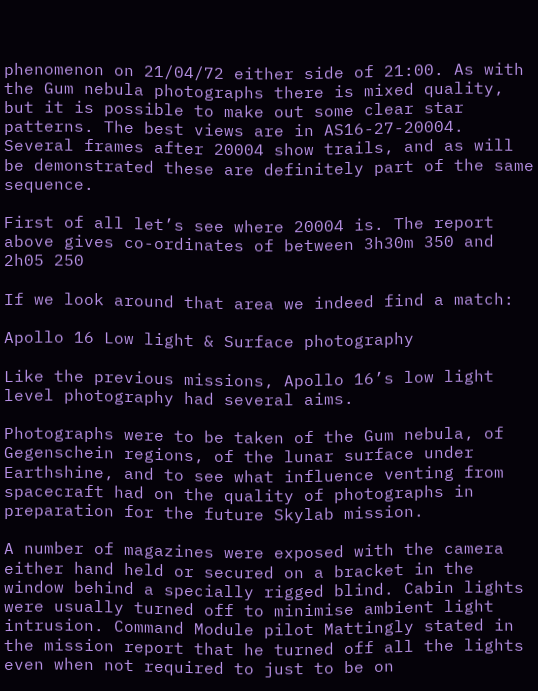phenomenon on 21/04/72 either side of 21:00. As with the Gum nebula photographs there is mixed quality, but it is possible to make out some clear star patterns. The best views are in AS16-27-20004. Several frames after 20004 show trails, and as will be demonstrated these are definitely part of the same sequence.

First of all let’s see where 20004 is. The report above gives co-ordinates of between 3h30m 350 and 2h05 250

If we look around that area we indeed find a match:

Apollo 16 Low light & Surface photography

Like the previous missions, Apollo 16’s low light level photography had several aims.

Photographs were to be taken of the Gum nebula, of Gegenschein regions, of the lunar surface under Earthshine, and to see what influence venting from spacecraft had on the quality of photographs in preparation for the future Skylab mission.

A number of magazines were exposed with the camera either hand held or secured on a bracket in the window behind a specially rigged blind. Cabin lights were usually turned off to minimise ambient light intrusion. Command Module pilot Mattingly stated in the mission report that he turned off all the lights even when not required to just to be on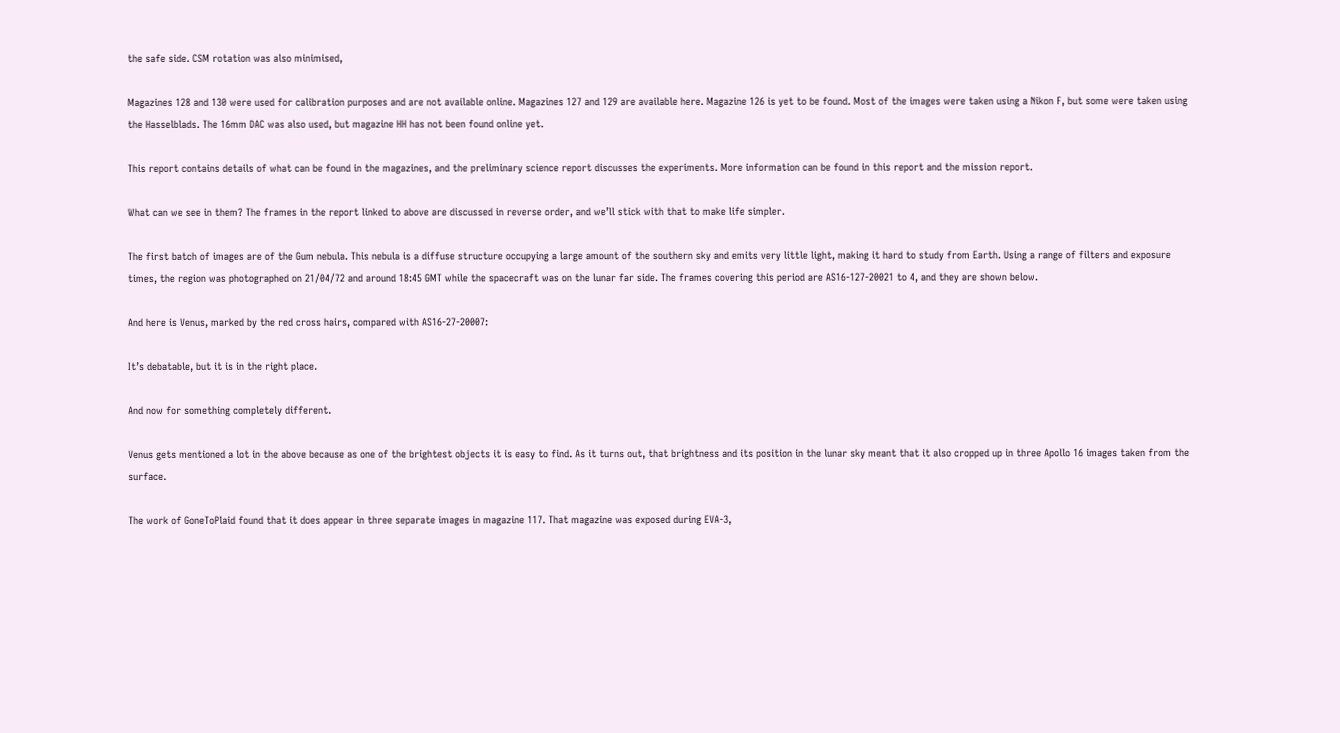the safe side. CSM rotation was also minimised,

Magazines 128 and 130 were used for calibration purposes and are not available online. Magazines 127 and 129 are available here. Magazine 126 is yet to be found. Most of the images were taken using a Nikon F, but some were taken using the Hasselblads. The 16mm DAC was also used, but magazine HH has not been found online yet.

This report contains details of what can be found in the magazines, and the preliminary science report discusses the experiments. More information can be found in this report and the mission report.

What can we see in them? The frames in the report linked to above are discussed in reverse order, and we’ll stick with that to make life simpler.

The first batch of images are of the Gum nebula. This nebula is a diffuse structure occupying a large amount of the southern sky and emits very little light, making it hard to study from Earth. Using a range of filters and exposure times, the region was photographed on 21/04/72 and around 18:45 GMT while the spacecraft was on the lunar far side. The frames covering this period are AS16-127-20021 to 4, and they are shown below.

And here is Venus, marked by the red cross hairs, compared with AS16-27-20007:

It’s debatable, but it is in the right place.

And now for something completely different.

Venus gets mentioned a lot in the above because as one of the brightest objects it is easy to find. As it turns out, that brightness and its position in the lunar sky meant that it also cropped up in three Apollo 16 images taken from the surface.

The work of GoneToPlaid found that it does appear in three separate images in magazine 117. That magazine was exposed during EVA-3,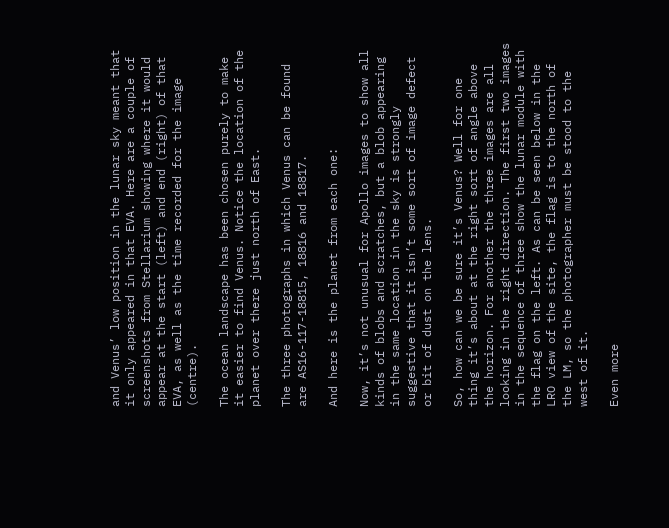and Venus’ low position in the lunar sky meant that it only appeared in that EVA. Here are a couple of screenshots from Stellarium showing where it would appear at the start (left) and end (right) of that EVA, as well as the time recorded for the image (centre).

The ocean landscape has been chosen purely to make it easier to find Venus. Notice the location of the planet over there just north of East.

The three photographs in which Venus can be found are AS16-117-18815, 18816 and 18817.

And here is the planet from each one:

Now, it’s not unusual for Apollo images to show all kinds of blobs and scratches, but a blob appearing in the same location in the sky is strongly suggestive that it isn’t some sort of image defect or bit of dust on the lens.

So, how can we be sure it’s Venus? Well for one thing it’s about at the right sort of angle above the horizon. For another the three images are all looking in the right direction. The first two images in the sequence of three show the lunar module with the flag on the left. As can be seen below in the LRO view of the site, the flag is to the north of the LM, so the photographer must be stood to the west of it.

Even more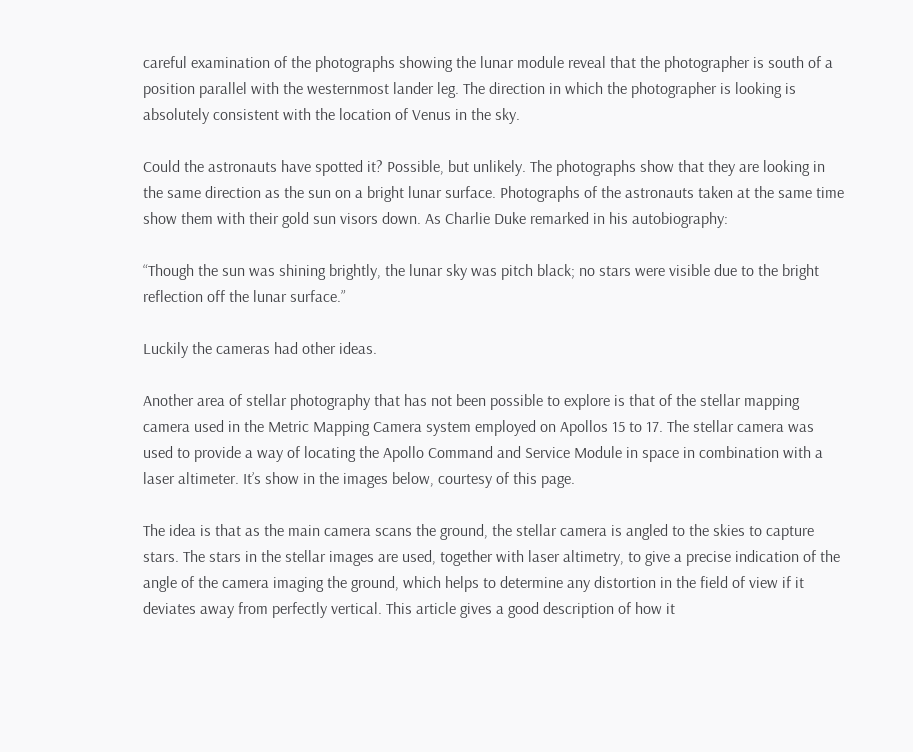careful examination of the photographs showing the lunar module reveal that the photographer is south of a position parallel with the westernmost lander leg. The direction in which the photographer is looking is absolutely consistent with the location of Venus in the sky.

Could the astronauts have spotted it? Possible, but unlikely. The photographs show that they are looking in the same direction as the sun on a bright lunar surface. Photographs of the astronauts taken at the same time show them with their gold sun visors down. As Charlie Duke remarked in his autobiography:

“Though the sun was shining brightly, the lunar sky was pitch black; no stars were visible due to the bright reflection off the lunar surface.”

Luckily the cameras had other ideas.

Another area of stellar photography that has not been possible to explore is that of the stellar mapping camera used in the Metric Mapping Camera system employed on Apollos 15 to 17. The stellar camera was used to provide a way of locating the Apollo Command and Service Module in space in combination with a laser altimeter. It’s show in the images below, courtesy of this page.

The idea is that as the main camera scans the ground, the stellar camera is angled to the skies to capture stars. The stars in the stellar images are used, together with laser altimetry, to give a precise indication of the angle of the camera imaging the ground, which helps to determine any distortion in the field of view if it deviates away from perfectly vertical. This article gives a good description of how it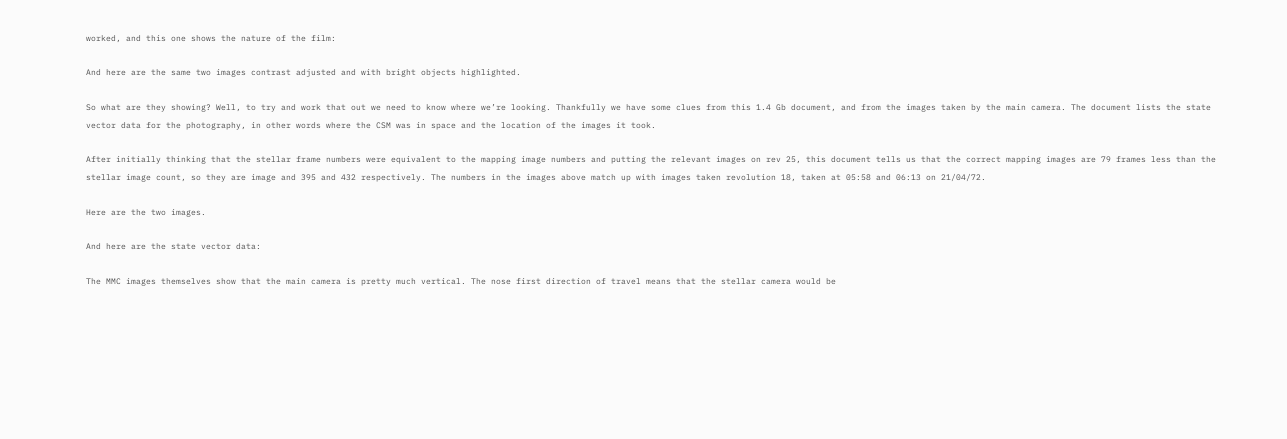worked, and this one shows the nature of the film:

And here are the same two images contrast adjusted and with bright objects highlighted.

So what are they showing? Well, to try and work that out we need to know where we’re looking. Thankfully we have some clues from this 1.4 Gb document, and from the images taken by the main camera. The document lists the state vector data for the photography, in other words where the CSM was in space and the location of the images it took.

After initially thinking that the stellar frame numbers were equivalent to the mapping image numbers and putting the relevant images on rev 25, this document tells us that the correct mapping images are 79 frames less than the stellar image count, so they are image and 395 and 432 respectively. The numbers in the images above match up with images taken revolution 18, taken at 05:58 and 06:13 on 21/04/72.

Here are the two images.

And here are the state vector data:

The MMC images themselves show that the main camera is pretty much vertical. The nose first direction of travel means that the stellar camera would be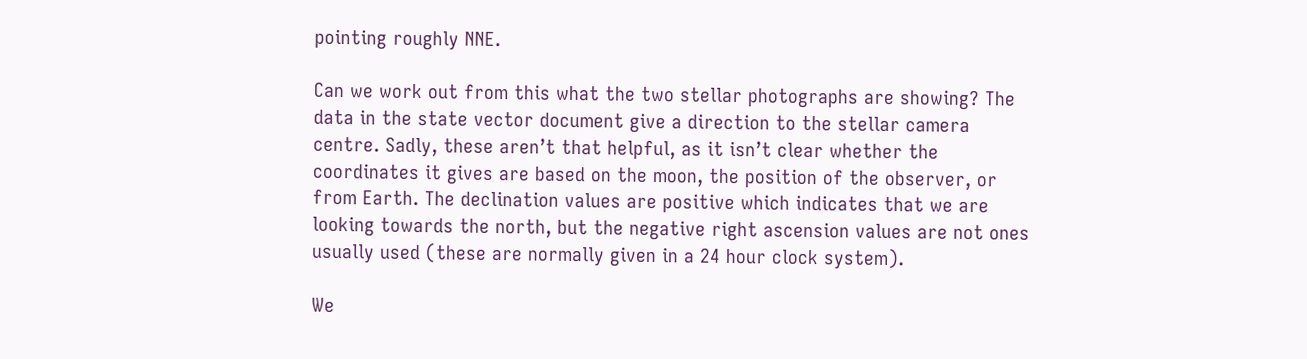pointing roughly NNE.

Can we work out from this what the two stellar photographs are showing? The data in the state vector document give a direction to the stellar camera centre. Sadly, these aren’t that helpful, as it isn’t clear whether the coordinates it gives are based on the moon, the position of the observer, or from Earth. The declination values are positive which indicates that we are looking towards the north, but the negative right ascension values are not ones usually used (these are normally given in a 24 hour clock system).

We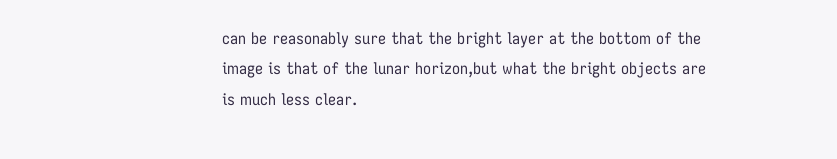can be reasonably sure that the bright layer at the bottom of the image is that of the lunar horizon,but what the bright objects are is much less clear.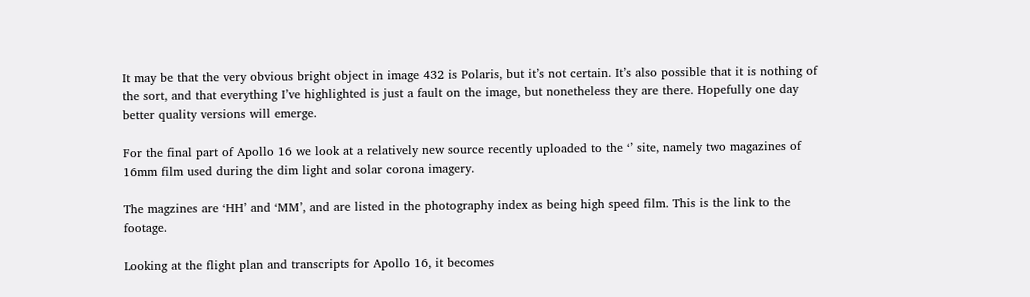It may be that the very obvious bright object in image 432 is Polaris, but it’s not certain. It’s also possible that it is nothing of the sort, and that everything I’ve highlighted is just a fault on the image, but nonetheless they are there. Hopefully one day better quality versions will emerge.

For the final part of Apollo 16 we look at a relatively new source recently uploaded to the ‘’ site, namely two magazines of 16mm film used during the dim light and solar corona imagery.

The magzines are ‘HH’ and ‘MM’, and are listed in the photography index as being high speed film. This is the link to the footage.

Looking at the flight plan and transcripts for Apollo 16, it becomes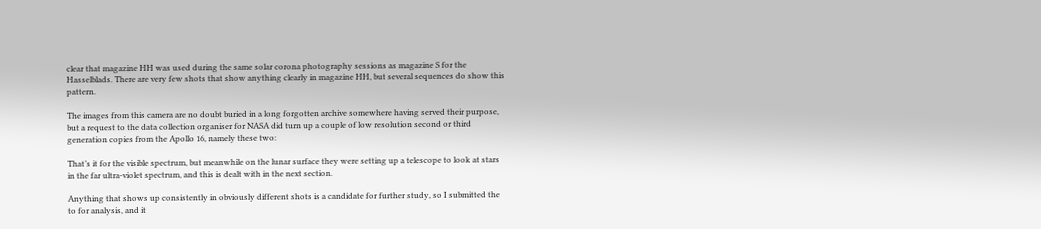clear that magazine HH was used during the same solar corona photography sessions as magazine S for the Hasselblads. There are very few shots that show anything clearly in magazine HH, but several sequences do show this pattern.

The images from this camera are no doubt buried in a long forgotten archive somewhere having served their purpose, but a request to the data collection organiser for NASA did turn up a couple of low resolution second or third generation copies from the Apollo 16, namely these two:

That’s it for the visible spectrum, but meanwhile on the lunar surface they were setting up a telescope to look at stars in the far ultra-violet spectrum, and this is dealt with in the next section.

Anything that shows up consistently in obviously different shots is a candidate for further study, so I submitted the to for analysis, and it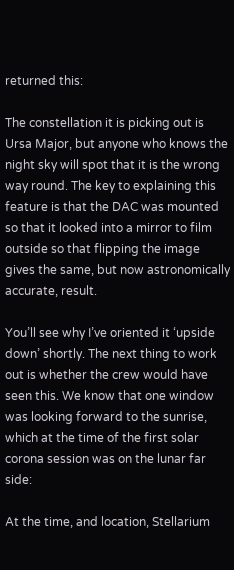returned this:

The constellation it is picking out is Ursa Major, but anyone who knows the night sky will spot that it is the wrong way round. The key to explaining this feature is that the DAC was mounted so that it looked into a mirror to film outside so that flipping the image gives the same, but now astronomically accurate, result.

You’ll see why I’ve oriented it ‘upside down’ shortly. The next thing to work out is whether the crew would have seen this. We know that one window was looking forward to the sunrise, which at the time of the first solar corona session was on the lunar far side:

At the time, and location, Stellarium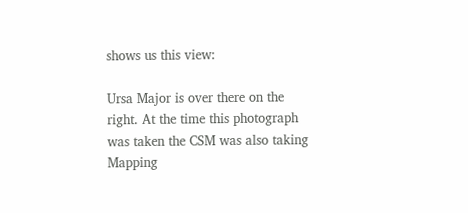shows us this view:

Ursa Major is over there on the right. At the time this photograph was taken the CSM was also taking Mapping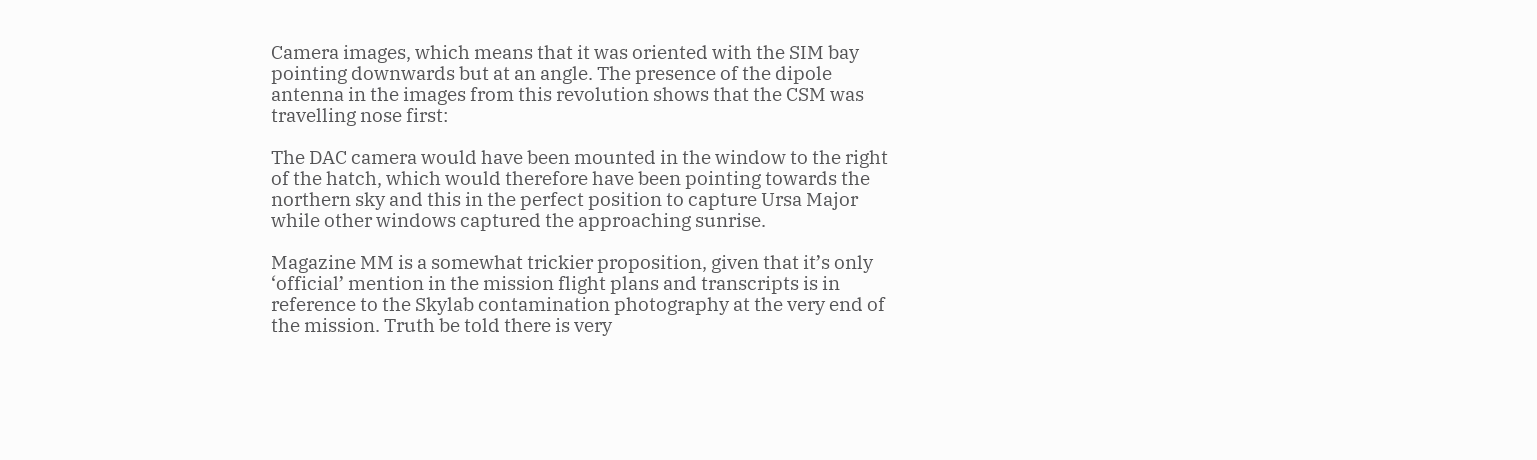Camera images, which means that it was oriented with the SIM bay pointing downwards but at an angle. The presence of the dipole antenna in the images from this revolution shows that the CSM was travelling nose first:

The DAC camera would have been mounted in the window to the right of the hatch, which would therefore have been pointing towards the northern sky and this in the perfect position to capture Ursa Major while other windows captured the approaching sunrise.

Magazine MM is a somewhat trickier proposition, given that it’s only ‘official’ mention in the mission flight plans and transcripts is in reference to the Skylab contamination photography at the very end of the mission. Truth be told there is very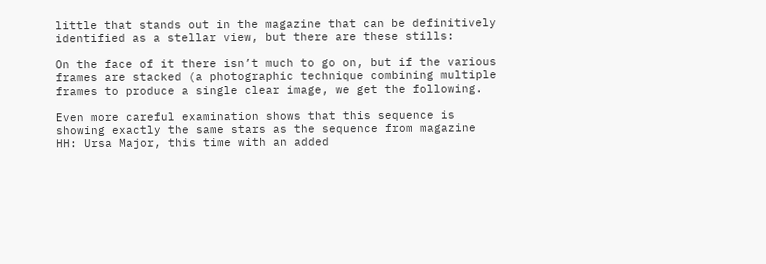little that stands out in the magazine that can be definitively identified as a stellar view, but there are these stills:

On the face of it there isn’t much to go on, but if the various frames are stacked (a photographic technique combining multiple frames to produce a single clear image, we get the following.

Even more careful examination shows that this sequence is showing exactly the same stars as the sequence from magazine HH: Ursa Major, this time with an added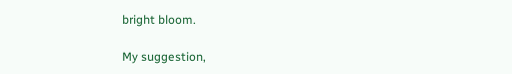bright bloom.

My suggestion,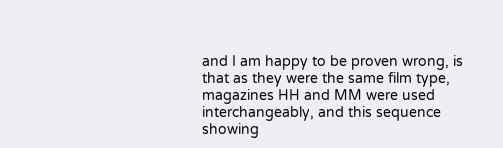and I am happy to be proven wrong, is that as they were the same film type, magazines HH and MM were used interchangeably, and this sequence showing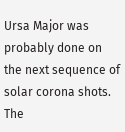Ursa Major was probably done on the next sequence of solar corona shots. The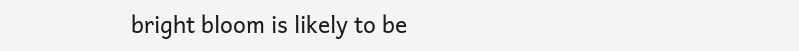bright bloom is likely to be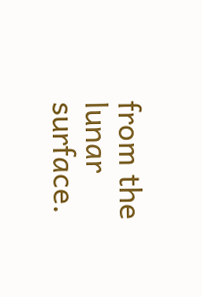from the lunar surface.